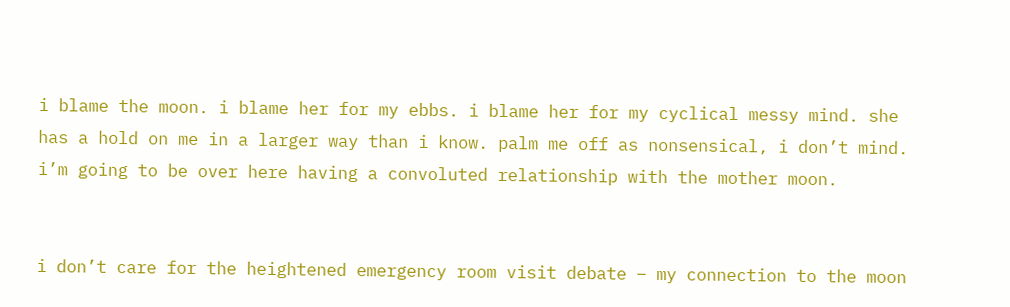i blame the moon. i blame her for my ebbs. i blame her for my cyclical messy mind. she has a hold on me in a larger way than i know. palm me off as nonsensical, i don’t mind. i’m going to be over here having a convoluted relationship with the mother moon.


i don’t care for the heightened emergency room visit debate – my connection to the moon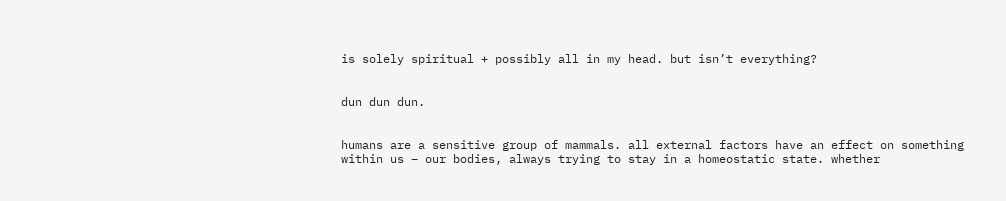is solely spiritual + possibly all in my head. but isn’t everything?


dun dun dun.


humans are a sensitive group of mammals. all external factors have an effect on something within us – our bodies, always trying to stay in a homeostatic state. whether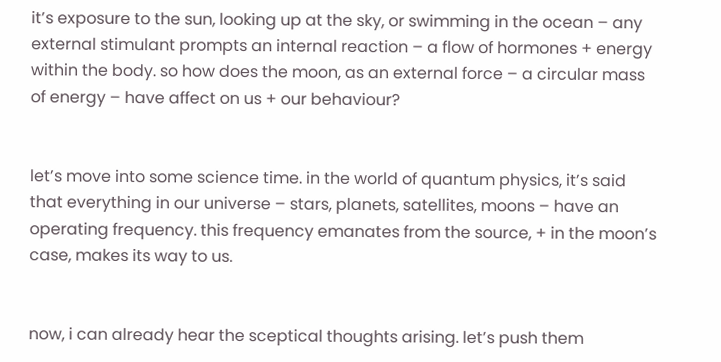it’s exposure to the sun, looking up at the sky, or swimming in the ocean – any external stimulant prompts an internal reaction – a flow of hormones + energy within the body. so how does the moon, as an external force – a circular mass of energy – have affect on us + our behaviour?


let’s move into some science time. in the world of quantum physics, it’s said that everything in our universe – stars, planets, satellites, moons – have an operating frequency. this frequency emanates from the source, + in the moon’s case, makes its way to us.


now, i can already hear the sceptical thoughts arising. let’s push them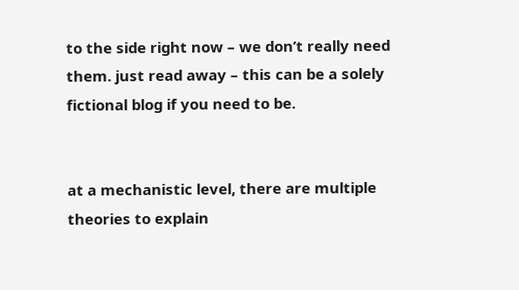to the side right now – we don’t really need them. just read away – this can be a solely fictional blog if you need to be.


at a mechanistic level, there are multiple theories to explain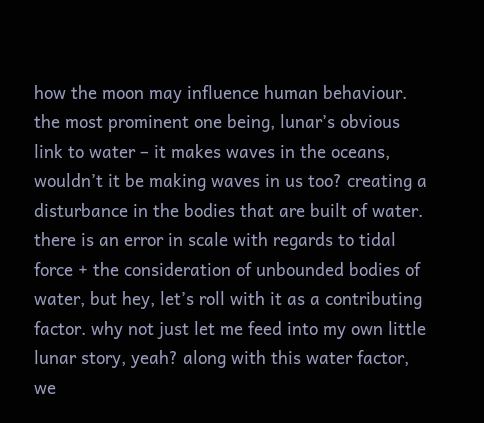how the moon may influence human behaviour. the most prominent one being, lunar’s obvious link to water – it makes waves in the oceans, wouldn’t it be making waves in us too? creating a disturbance in the bodies that are built of water. there is an error in scale with regards to tidal force + the consideration of unbounded bodies of water, but hey, let’s roll with it as a contributing factor. why not just let me feed into my own little lunar story, yeah? along with this water factor, we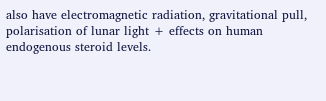also have electromagnetic radiation, gravitational pull, polarisation of lunar light + effects on human endogenous steroid levels.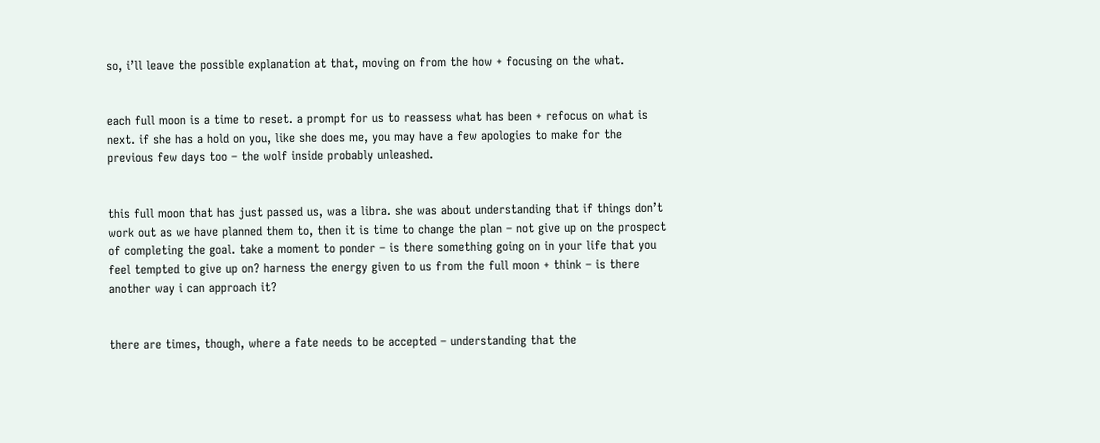so, i’ll leave the possible explanation at that, moving on from the how + focusing on the what.


each full moon is a time to reset. a prompt for us to reassess what has been + refocus on what is next. if she has a hold on you, like she does me, you may have a few apologies to make for the previous few days too – the wolf inside probably unleashed.


this full moon that has just passed us, was a libra. she was about understanding that if things don’t work out as we have planned them to, then it is time to change the plan – not give up on the prospect of completing the goal. take a moment to ponder – is there something going on in your life that you feel tempted to give up on? harness the energy given to us from the full moon + think – is there another way i can approach it?


there are times, though, where a fate needs to be accepted – understanding that the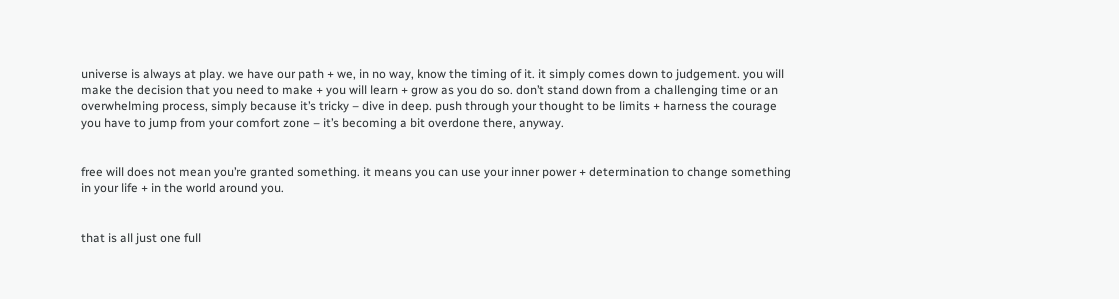universe is always at play. we have our path + we, in no way, know the timing of it. it simply comes down to judgement. you will make the decision that you need to make + you will learn + grow as you do so. don’t stand down from a challenging time or an overwhelming process, simply because it’s tricky – dive in deep. push through your thought to be limits + harness the courage you have to jump from your comfort zone – it’s becoming a bit overdone there, anyway.


free will does not mean you’re granted something. it means you can use your inner power + determination to change something in your life + in the world around you.


that is all just one full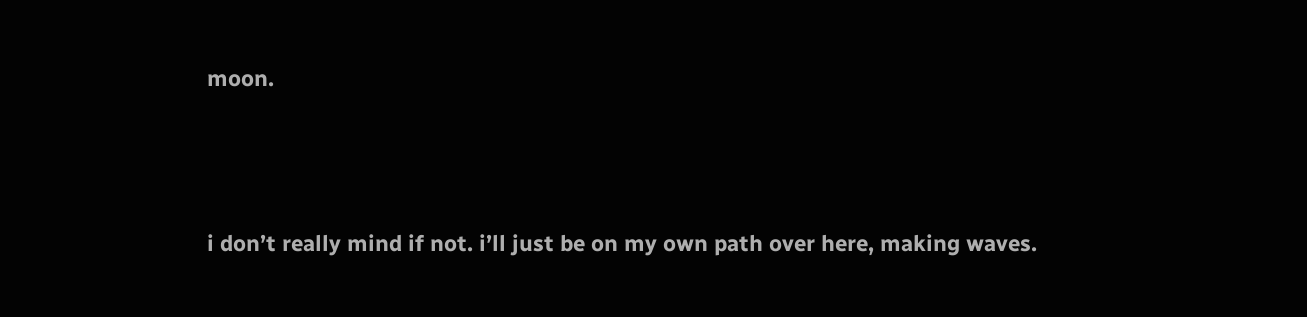moon.




i don’t really mind if not. i’ll just be on my own path over here, making waves.